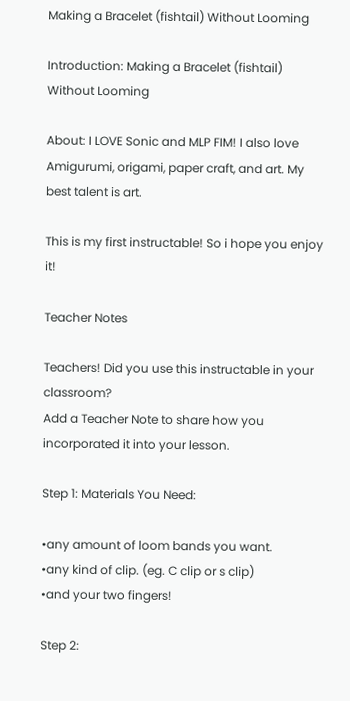Making a Bracelet (fishtail) Without Looming

Introduction: Making a Bracelet (fishtail) Without Looming

About: I LOVE Sonic and MLP FIM! I also love Amigurumi, origami, paper craft, and art. My best talent is art.

This is my first instructable! So i hope you enjoy it!

Teacher Notes

Teachers! Did you use this instructable in your classroom?
Add a Teacher Note to share how you incorporated it into your lesson.

Step 1: Materials You Need:

•any amount of loom bands you want.
•any kind of clip. (eg. C clip or s clip)
•and your two fingers!

Step 2: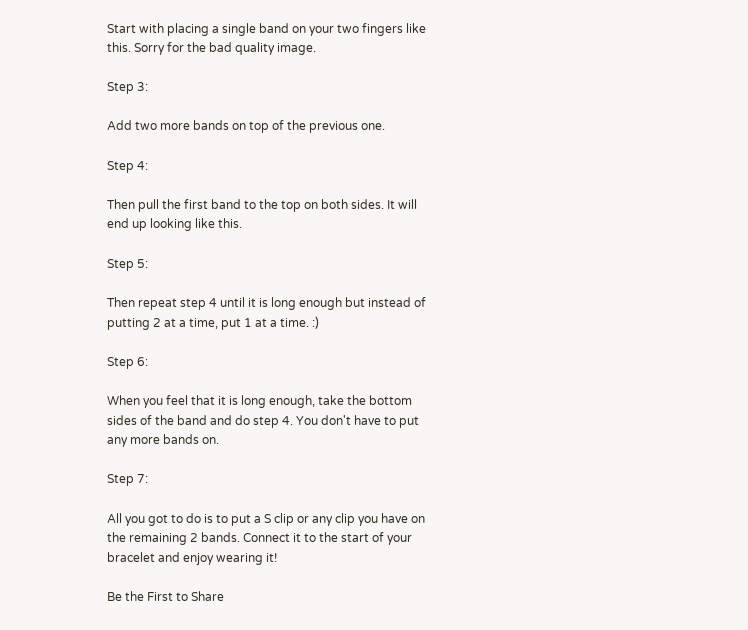Start with placing a single band on your two fingers like this. Sorry for the bad quality image.

Step 3:

Add two more bands on top of the previous one.

Step 4:

Then pull the first band to the top on both sides. It will end up looking like this.

Step 5:

Then repeat step 4 until it is long enough but instead of putting 2 at a time, put 1 at a time. :)

Step 6:

When you feel that it is long enough, take the bottom sides of the band and do step 4. You don't have to put any more bands on.

Step 7:

All you got to do is to put a S clip or any clip you have on the remaining 2 bands. Connect it to the start of your bracelet and enjoy wearing it!

Be the First to Share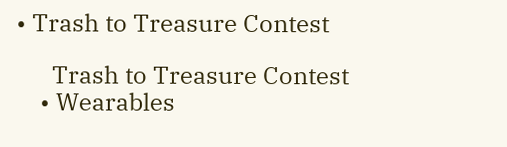• Trash to Treasure Contest

      Trash to Treasure Contest
    • Wearables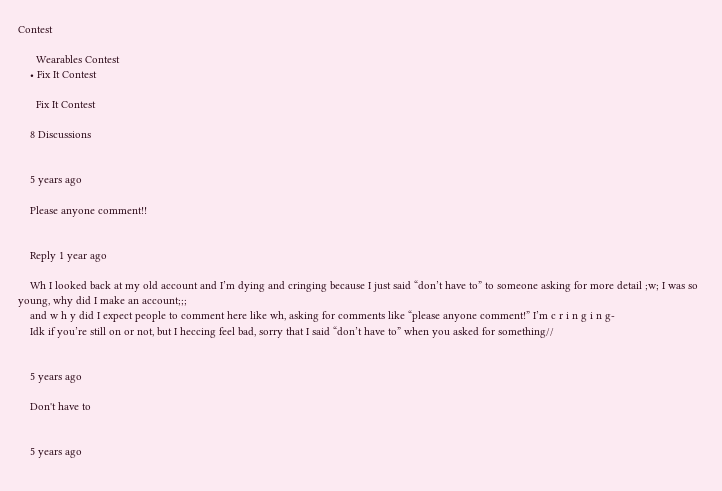Contest

      Wearables Contest
    • Fix It Contest

      Fix It Contest

    8 Discussions


    5 years ago

    Please anyone comment!!


    Reply 1 year ago

    Wh I looked back at my old account and I’m dying and cringing because I just said “don’t have to” to someone asking for more detail ;w; I was so young, why did I make an account;;;
    and w h y did I expect people to comment here like wh, asking for comments like “please anyone comment!” I’m c r i n g i n g-
    Idk if you’re still on or not, but I heccing feel bad, sorry that I said “don’t have to” when you asked for something//


    5 years ago

    Don't have to


    5 years ago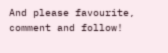And please favourite, comment and follow!